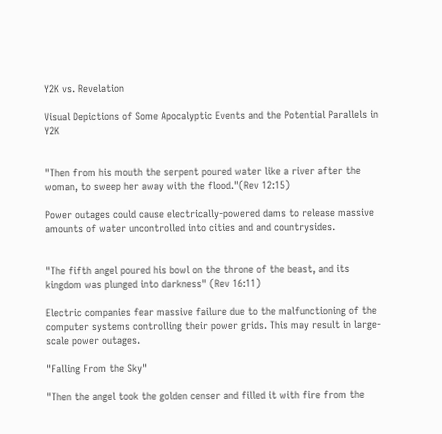Y2K vs. Revelation

Visual Depictions of Some Apocalyptic Events and the Potential Parallels in Y2K


"Then from his mouth the serpent poured water like a river after the woman, to sweep her away with the flood."(Rev 12:15)

Power outages could cause electrically-powered dams to release massive amounts of water uncontrolled into cities and and countrysides.


"The fifth angel poured his bowl on the throne of the beast, and its kingdom was plunged into darkness" (Rev 16:11)

Electric companies fear massive failure due to the malfunctioning of the computer systems controlling their power grids. This may result in large-scale power outages.

"Falling From the Sky"

"Then the angel took the golden censer and filled it with fire from the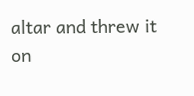altar and threw it on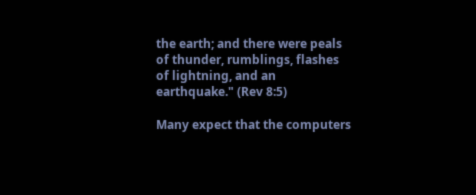the earth; and there were peals of thunder, rumblings, flashes of lightning, and an earthquake." (Rev 8:5)

Many expect that the computers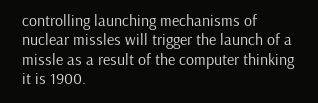controlling launching mechanisms of nuclear missles will trigger the launch of a missle as a result of the computer thinking it is 1900.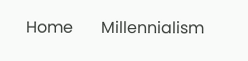Home       Millennialism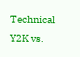Technical       Y2K vs.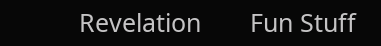Revelation       Fun Stuff